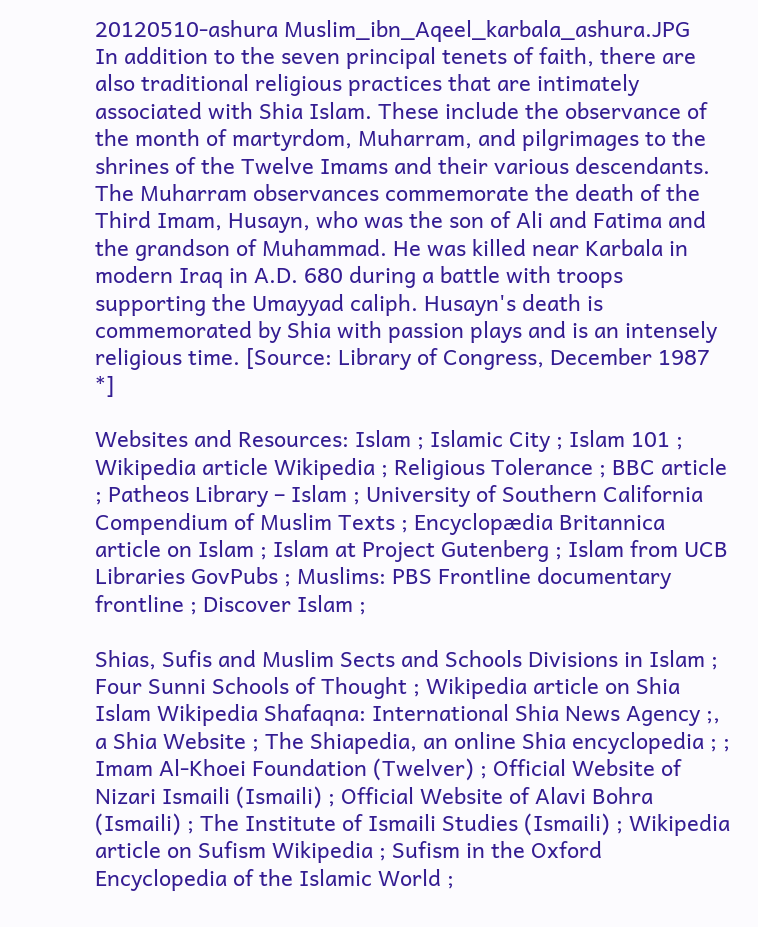20120510-ashura Muslim_ibn_Aqeel_karbala_ashura.JPG
In addition to the seven principal tenets of faith, there are also traditional religious practices that are intimately associated with Shia Islam. These include the observance of the month of martyrdom, Muharram, and pilgrimages to the shrines of the Twelve Imams and their various descendants. The Muharram observances commemorate the death of the Third Imam, Husayn, who was the son of Ali and Fatima and the grandson of Muhammad. He was killed near Karbala in modern Iraq in A.D. 680 during a battle with troops supporting the Umayyad caliph. Husayn's death is commemorated by Shia with passion plays and is an intensely religious time. [Source: Library of Congress, December 1987 *]

Websites and Resources: Islam ; Islamic City ; Islam 101 ; Wikipedia article Wikipedia ; Religious Tolerance ; BBC article ; Patheos Library – Islam ; University of Southern California Compendium of Muslim Texts ; Encyclopædia Britannica article on Islam ; Islam at Project Gutenberg ; Islam from UCB Libraries GovPubs ; Muslims: PBS Frontline documentary frontline ; Discover Islam ;

Shias, Sufis and Muslim Sects and Schools Divisions in Islam ; Four Sunni Schools of Thought ; Wikipedia article on Shia Islam Wikipedia Shafaqna: International Shia News Agency ;, a Shia Website ; The Shiapedia, an online Shia encyclopedia ; ; Imam Al-Khoei Foundation (Twelver) ; Official Website of Nizari Ismaili (Ismaili) ; Official Website of Alavi Bohra (Ismaili) ; The Institute of Ismaili Studies (Ismaili) ; Wikipedia article on Sufism Wikipedia ; Sufism in the Oxford Encyclopedia of the Islamic World ;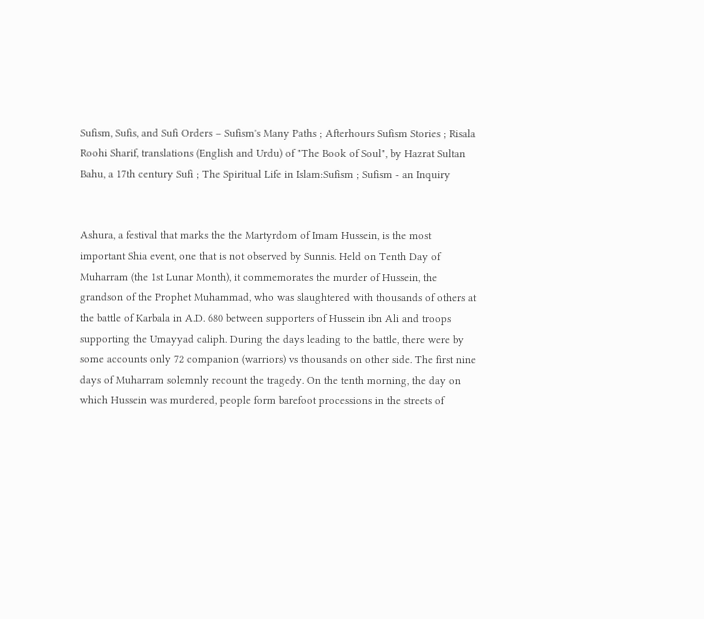Sufism, Sufis, and Sufi Orders – Sufism's Many Paths ; Afterhours Sufism Stories ; Risala Roohi Sharif, translations (English and Urdu) of "The Book of Soul", by Hazrat Sultan Bahu, a 17th century Sufi ; The Spiritual Life in Islam:Sufism ; Sufism - an Inquiry


Ashura, a festival that marks the the Martyrdom of Imam Hussein, is the most important Shia event, one that is not observed by Sunnis. Held on Tenth Day of Muharram (the 1st Lunar Month), it commemorates the murder of Hussein, the grandson of the Prophet Muhammad, who was slaughtered with thousands of others at the battle of Karbala in A.D. 680 between supporters of Hussein ibn Ali and troops supporting the Umayyad caliph. During the days leading to the battle, there were by some accounts only 72 companion (warriors) vs thousands on other side. The first nine days of Muharram solemnly recount the tragedy. On the tenth morning, the day on which Hussein was murdered, people form barefoot processions in the streets of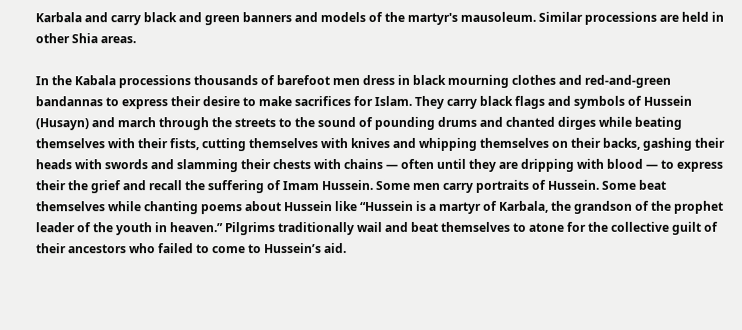Karbala and carry black and green banners and models of the martyr's mausoleum. Similar processions are held in other Shia areas.

In the Kabala processions thousands of barefoot men dress in black mourning clothes and red-and-green bandannas to express their desire to make sacrifices for Islam. They carry black flags and symbols of Hussein (Husayn) and march through the streets to the sound of pounding drums and chanted dirges while beating themselves with their fists, cutting themselves with knives and whipping themselves on their backs, gashing their heads with swords and slamming their chests with chains — often until they are dripping with blood — to express their the grief and recall the suffering of Imam Hussein. Some men carry portraits of Hussein. Some beat themselves while chanting poems about Hussein like “Hussein is a martyr of Karbala, the grandson of the prophet leader of the youth in heaven.” Pilgrims traditionally wail and beat themselves to atone for the collective guilt of their ancestors who failed to come to Hussein’s aid.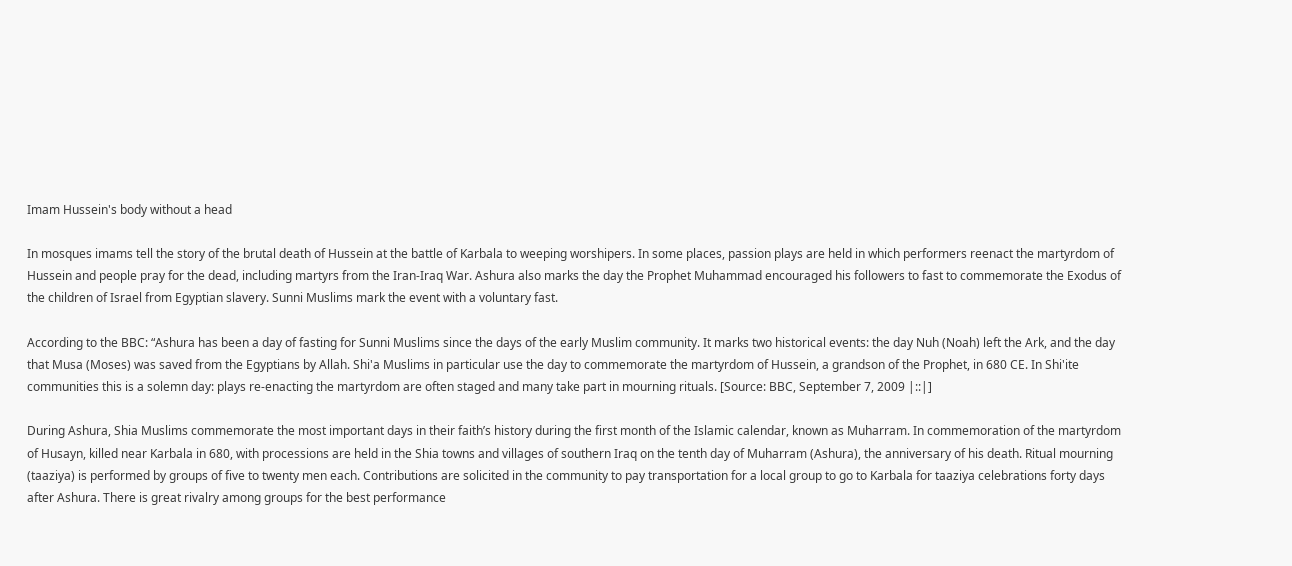Imam Hussein's body without a head

In mosques imams tell the story of the brutal death of Hussein at the battle of Karbala to weeping worshipers. In some places, passion plays are held in which performers reenact the martyrdom of Hussein and people pray for the dead, including martyrs from the Iran-Iraq War. Ashura also marks the day the Prophet Muhammad encouraged his followers to fast to commemorate the Exodus of the children of Israel from Egyptian slavery. Sunni Muslims mark the event with a voluntary fast.

According to the BBC: “Ashura has been a day of fasting for Sunni Muslims since the days of the early Muslim community. It marks two historical events: the day Nuh (Noah) left the Ark, and the day that Musa (Moses) was saved from the Egyptians by Allah. Shi'a Muslims in particular use the day to commemorate the martyrdom of Hussein, a grandson of the Prophet, in 680 CE. In Shi'ite communities this is a solemn day: plays re-enacting the martyrdom are often staged and many take part in mourning rituals. [Source: BBC, September 7, 2009 |::|]

During Ashura, Shia Muslims commemorate the most important days in their faith’s history during the first month of the Islamic calendar, known as Muharram. In commemoration of the martyrdom of Husayn, killed near Karbala in 680, with processions are held in the Shia towns and villages of southern Iraq on the tenth day of Muharram (Ashura), the anniversary of his death. Ritual mourning (taaziya) is performed by groups of five to twenty men each. Contributions are solicited in the community to pay transportation for a local group to go to Karbala for taaziya celebrations forty days after Ashura. There is great rivalry among groups for the best performance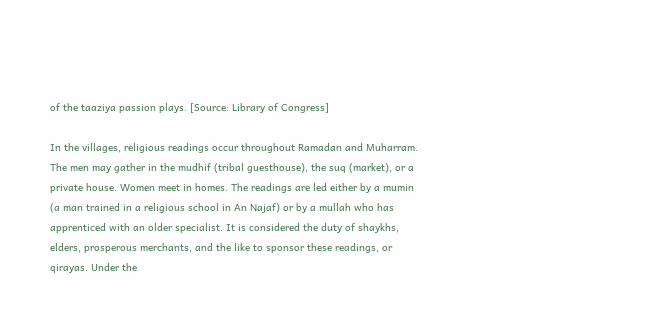of the taaziya passion plays. [Source: Library of Congress]

In the villages, religious readings occur throughout Ramadan and Muharram. The men may gather in the mudhif (tribal guesthouse), the suq (market), or a private house. Women meet in homes. The readings are led either by a mumin (a man trained in a religious school in An Najaf) or by a mullah who has apprenticed with an older specialist. It is considered the duty of shaykhs, elders, prosperous merchants, and the like to sponsor these readings, or qirayas. Under the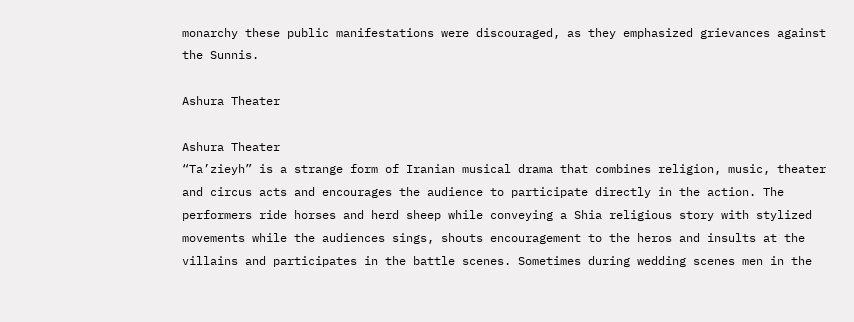monarchy these public manifestations were discouraged, as they emphasized grievances against the Sunnis.

Ashura Theater

Ashura Theater
“Ta’zieyh” is a strange form of Iranian musical drama that combines religion, music, theater and circus acts and encourages the audience to participate directly in the action. The performers ride horses and herd sheep while conveying a Shia religious story with stylized movements while the audiences sings, shouts encouragement to the heros and insults at the villains and participates in the battle scenes. Sometimes during wedding scenes men in the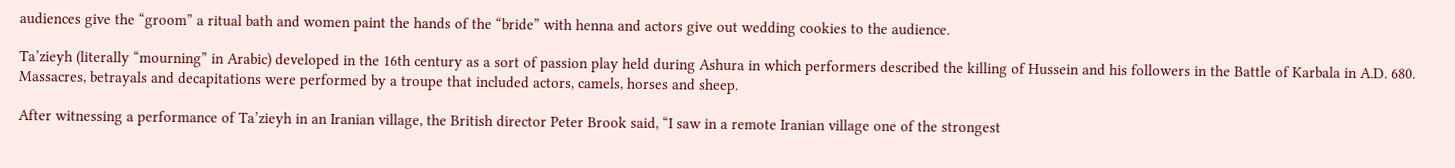audiences give the “groom” a ritual bath and women paint the hands of the “bride” with henna and actors give out wedding cookies to the audience.

Ta’zieyh (literally “mourning” in Arabic) developed in the 16th century as a sort of passion play held during Ashura in which performers described the killing of Hussein and his followers in the Battle of Karbala in A.D. 680. Massacres, betrayals and decapitations were performed by a troupe that included actors, camels, horses and sheep.

After witnessing a performance of Ta’zieyh in an Iranian village, the British director Peter Brook said, “I saw in a remote Iranian village one of the strongest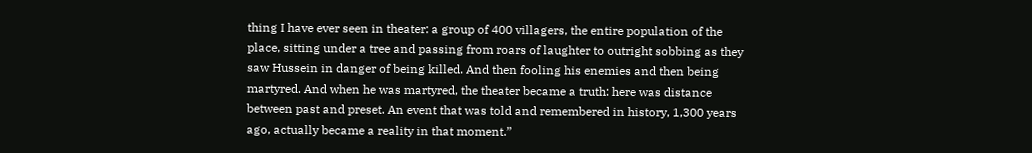thing I have ever seen in theater: a group of 400 villagers, the entire population of the place, sitting under a tree and passing from roars of laughter to outright sobbing as they saw Hussein in danger of being killed. And then fooling his enemies and then being martyred. And when he was martyred, the theater became a truth: here was distance between past and preset. An event that was told and remembered in history, 1,300 years ago, actually became a reality in that moment.”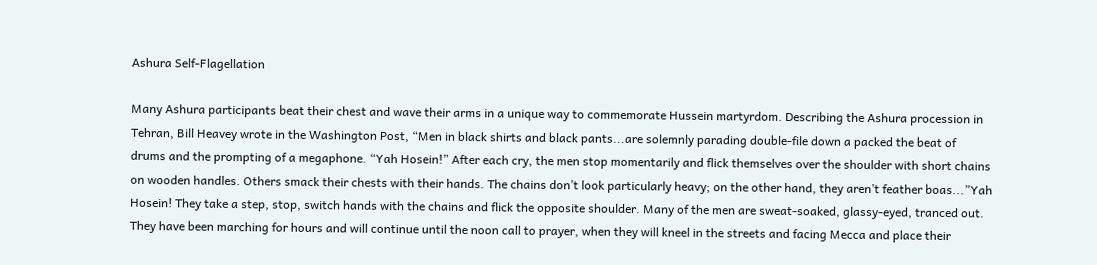Ashura Self-Flagellation

Many Ashura participants beat their chest and wave their arms in a unique way to commemorate Hussein martyrdom. Describing the Ashura procession in Tehran, Bill Heavey wrote in the Washington Post, “Men in black shirts and black pants...are solemnly parading double-file down a packed the beat of drums and the prompting of a megaphone. “Yah Hosein!” After each cry, the men stop momentarily and flick themselves over the shoulder with short chains on wooden handles. Others smack their chests with their hands. The chains don’t look particularly heavy; on the other hand, they aren’t feather boas...”Yah Hosein! They take a step, stop, switch hands with the chains and flick the opposite shoulder. Many of the men are sweat-soaked, glassy-eyed, tranced out. They have been marching for hours and will continue until the noon call to prayer, when they will kneel in the streets and facing Mecca and place their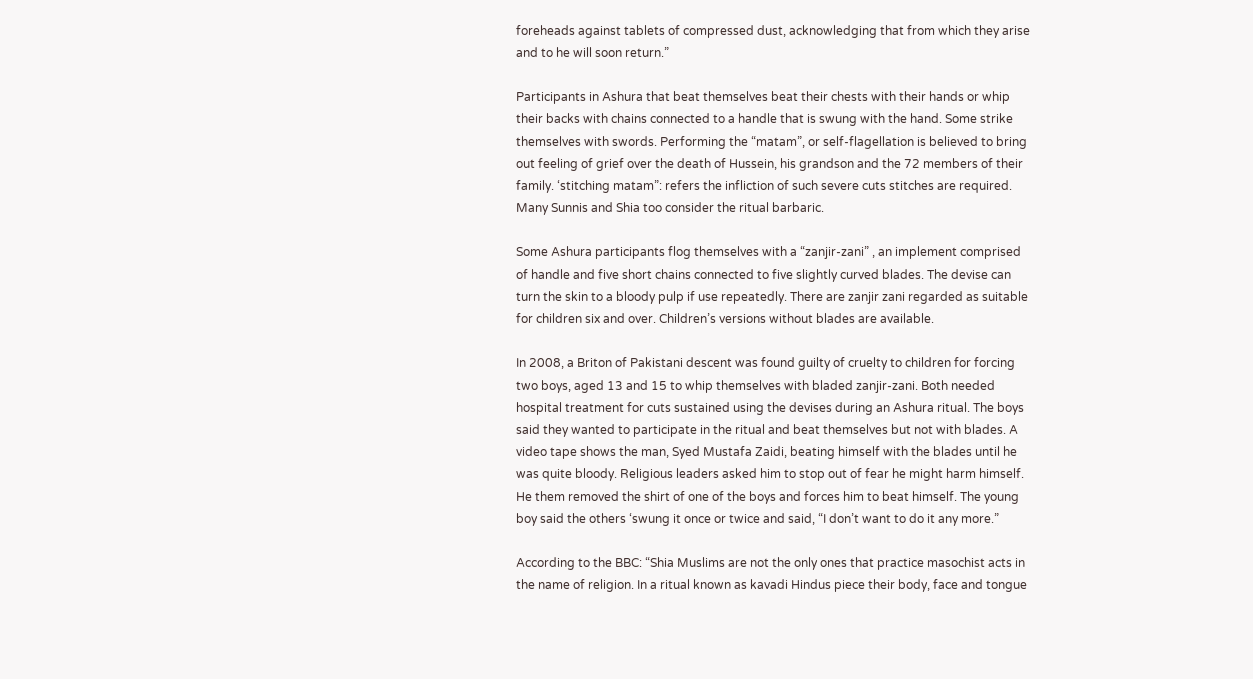foreheads against tablets of compressed dust, acknowledging that from which they arise and to he will soon return.”

Participants in Ashura that beat themselves beat their chests with their hands or whip their backs with chains connected to a handle that is swung with the hand. Some strike themselves with swords. Performing the “matam”, or self-flagellation is believed to bring out feeling of grief over the death of Hussein, his grandson and the 72 members of their family. ‘stitching matam”: refers the infliction of such severe cuts stitches are required. Many Sunnis and Shia too consider the ritual barbaric.

Some Ashura participants flog themselves with a “zanjir-zani” , an implement comprised of handle and five short chains connected to five slightly curved blades. The devise can turn the skin to a bloody pulp if use repeatedly. There are zanjir zani regarded as suitable for children six and over. Children’s versions without blades are available.

In 2008, a Briton of Pakistani descent was found guilty of cruelty to children for forcing two boys, aged 13 and 15 to whip themselves with bladed zanjir-zani. Both needed hospital treatment for cuts sustained using the devises during an Ashura ritual. The boys said they wanted to participate in the ritual and beat themselves but not with blades. A video tape shows the man, Syed Mustafa Zaidi, beating himself with the blades until he was quite bloody. Religious leaders asked him to stop out of fear he might harm himself. He them removed the shirt of one of the boys and forces him to beat himself. The young boy said the others ‘swung it once or twice and said, “I don’t want to do it any more.”

According to the BBC: “Shia Muslims are not the only ones that practice masochist acts in the name of religion. In a ritual known as kavadi Hindus piece their body, face and tongue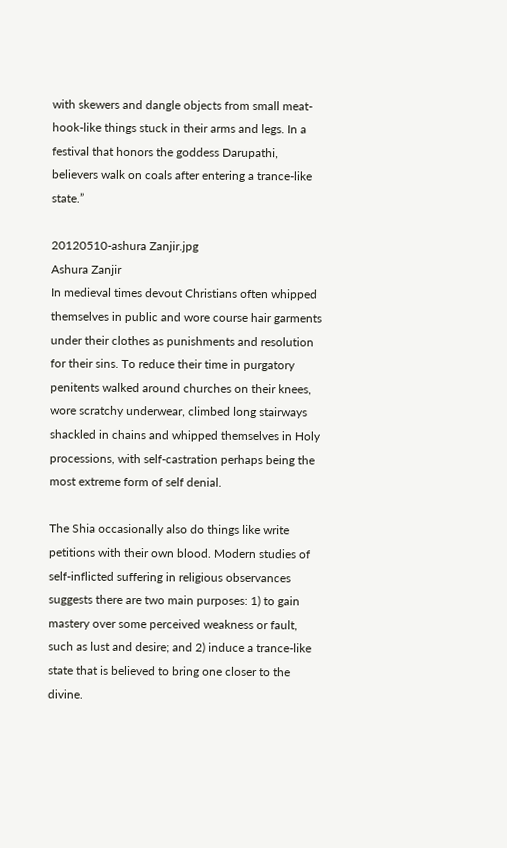with skewers and dangle objects from small meat-hook-like things stuck in their arms and legs. In a festival that honors the goddess Darupathi, believers walk on coals after entering a trance-like state.”

20120510-ashura Zanjir.jpg
Ashura Zanjir
In medieval times devout Christians often whipped themselves in public and wore course hair garments under their clothes as punishments and resolution for their sins. To reduce their time in purgatory penitents walked around churches on their knees, wore scratchy underwear, climbed long stairways shackled in chains and whipped themselves in Holy processions, with self-castration perhaps being the most extreme form of self denial.

The Shia occasionally also do things like write petitions with their own blood. Modern studies of self-inflicted suffering in religious observances suggests there are two main purposes: 1) to gain mastery over some perceived weakness or fault, such as lust and desire; and 2) induce a trance-like state that is believed to bring one closer to the divine.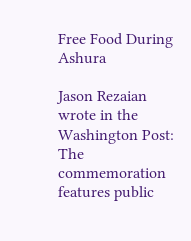Free Food During Ashura

Jason Rezaian wrote in the Washington Post: The commemoration features public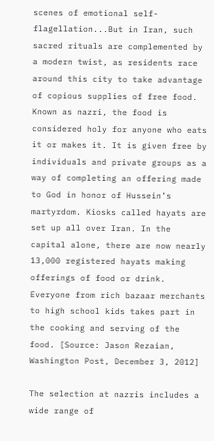scenes of emotional self-flagellation...But in Iran, such sacred rituals are complemented by a modern twist, as residents race around this city to take advantage of copious supplies of free food. Known as nazri, the food is considered holy for anyone who eats it or makes it. It is given free by individuals and private groups as a way of completing an offering made to God in honor of Hussein’s martyrdom. Kiosks called hayats are set up all over Iran. In the capital alone, there are now nearly 13,000 registered hayats making offerings of food or drink. Everyone from rich bazaar merchants to high school kids takes part in the cooking and serving of the food. [Source: Jason Rezaian, Washington Post, December 3, 2012]

The selection at nazris includes a wide range of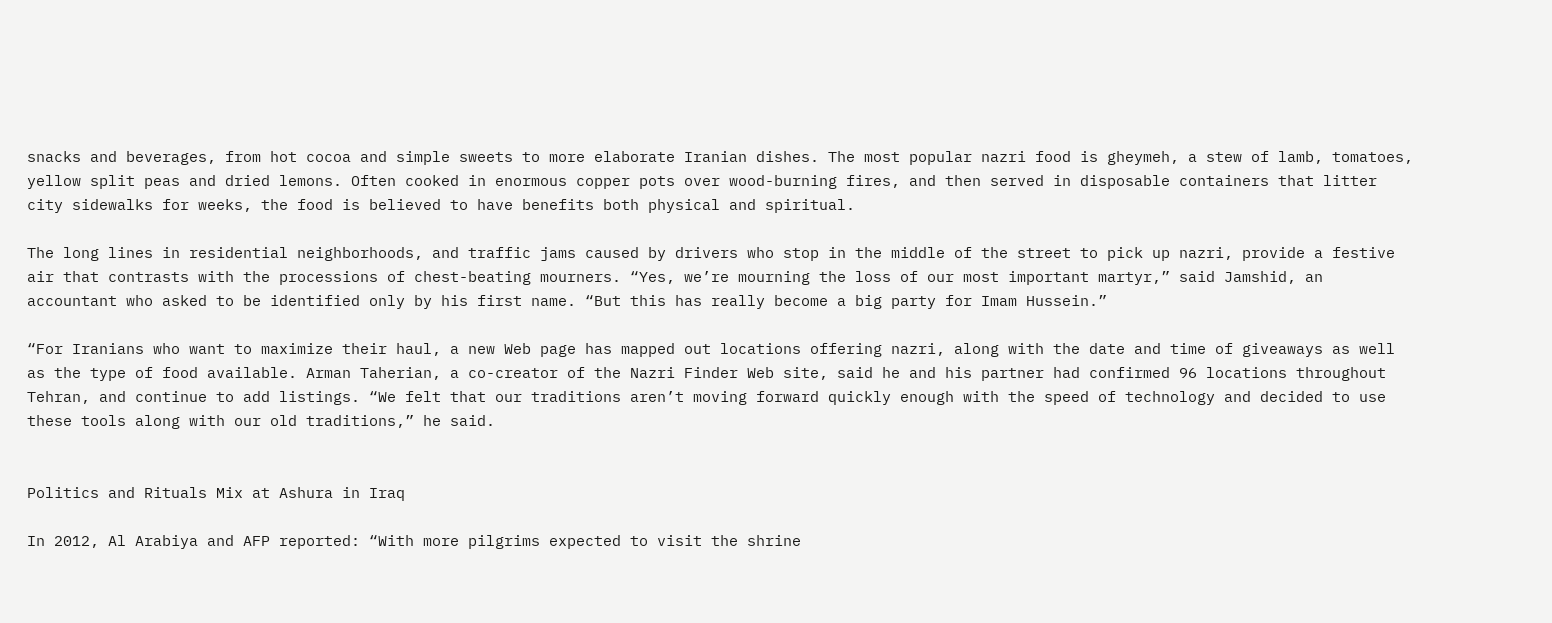snacks and beverages, from hot cocoa and simple sweets to more elaborate Iranian dishes. The most popular nazri food is gheymeh, a stew of lamb, tomatoes, yellow split peas and dried lemons. Often cooked in enormous copper pots over wood-burning fires, and then served in disposable containers that litter city sidewalks for weeks, the food is believed to have benefits both physical and spiritual.

The long lines in residential neighborhoods, and traffic jams caused by drivers who stop in the middle of the street to pick up nazri, provide a festive air that contrasts with the processions of chest-beating mourners. “Yes, we’re mourning the loss of our most important martyr,” said Jamshid, an accountant who asked to be identified only by his first name. “But this has really become a big party for Imam Hussein.”

“For Iranians who want to maximize their haul, a new Web page has mapped out locations offering nazri, along with the date and time of giveaways as well as the type of food available. Arman Taherian, a co-creator of the Nazri Finder Web site, said he and his partner had confirmed 96 locations throughout Tehran, and continue to add listings. “We felt that our traditions aren’t moving forward quickly enough with the speed of technology and decided to use these tools along with our old traditions,” he said.


Politics and Rituals Mix at Ashura in Iraq

In 2012, Al Arabiya and AFP reported: “With more pilgrims expected to visit the shrine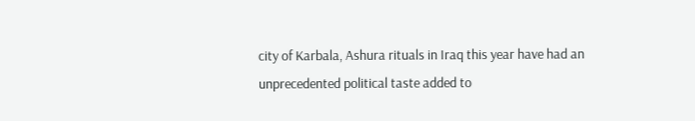city of Karbala, Ashura rituals in Iraq this year have had an unprecedented political taste added to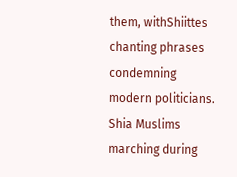them, withShiittes chanting phrases condemning modern politicians. Shia Muslims marching during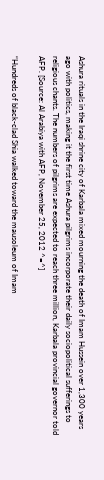Ashura rituals in the Iraqi shrine city of Karbala mixed mourning the death of Imam Hussein over 1,300 years ago with politics, making it the first time Ashura pilgrims incorporate their daily sociopolitical sufferings to religious chants. The numbers of pilgrims are expected to reach three million, Karbala provincial governor told AFP. [Source: Al Arabiya with AFP, November 25, 2012 ^=^]

“Hundreds of black-clad Shia walked toward the mausoleum of Imam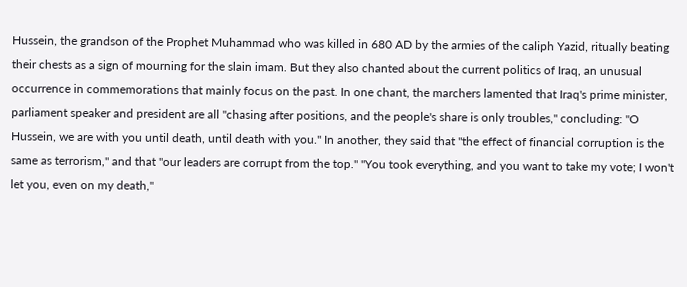Hussein, the grandson of the Prophet Muhammad who was killed in 680 AD by the armies of the caliph Yazid, ritually beating their chests as a sign of mourning for the slain imam. But they also chanted about the current politics of Iraq, an unusual occurrence in commemorations that mainly focus on the past. In one chant, the marchers lamented that Iraq's prime minister, parliament speaker and president are all "chasing after positions, and the people's share is only troubles," concluding: "O Hussein, we are with you until death, until death with you." In another, they said that "the effect of financial corruption is the same as terrorism," and that "our leaders are corrupt from the top." "You took everything, and you want to take my vote; I won't let you, even on my death,"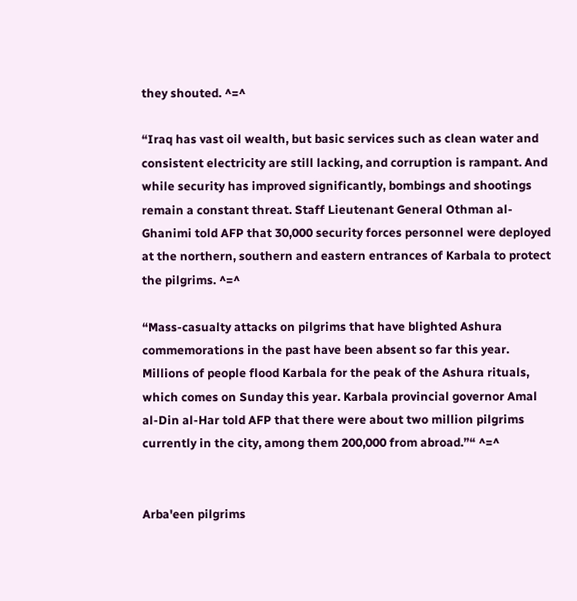they shouted. ^=^

“Iraq has vast oil wealth, but basic services such as clean water and consistent electricity are still lacking, and corruption is rampant. And while security has improved significantly, bombings and shootings remain a constant threat. Staff Lieutenant General Othman al-Ghanimi told AFP that 30,000 security forces personnel were deployed at the northern, southern and eastern entrances of Karbala to protect the pilgrims. ^=^

“Mass-casualty attacks on pilgrims that have blighted Ashura commemorations in the past have been absent so far this year. Millions of people flood Karbala for the peak of the Ashura rituals, which comes on Sunday this year. Karbala provincial governor Amal al-Din al-Har told AFP that there were about two million pilgrims currently in the city, among them 200,000 from abroad.”“ ^=^


Arba'een pilgrims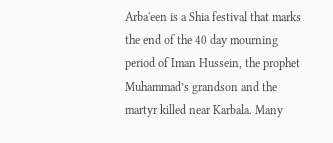Arba'een is a Shia festival that marks the end of the 40 day mourning period of Iman Hussein, the prophet Muhammad’s grandson and the martyr killed near Karbala. Many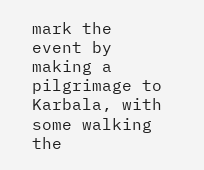mark the event by making a pilgrimage to Karbala, with some walking the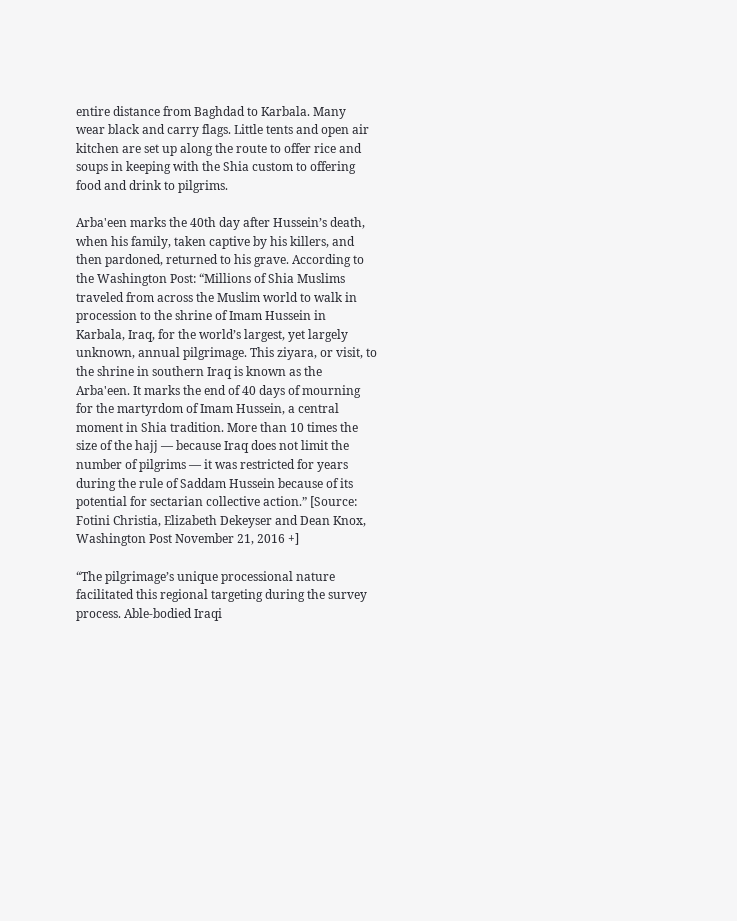entire distance from Baghdad to Karbala. Many wear black and carry flags. Little tents and open air kitchen are set up along the route to offer rice and soups in keeping with the Shia custom to offering food and drink to pilgrims.

Arba'een marks the 40th day after Hussein’s death, when his family, taken captive by his killers, and then pardoned, returned to his grave. According to the Washington Post: “Millions of Shia Muslims traveled from across the Muslim world to walk in procession to the shrine of Imam Hussein in Karbala, Iraq, for the world’s largest, yet largely unknown, annual pilgrimage. This ziyara, or visit, to the shrine in southern Iraq is known as the Arba'een. It marks the end of 40 days of mourning for the martyrdom of Imam Hussein, a central moment in Shia tradition. More than 10 times the size of the hajj — because Iraq does not limit the number of pilgrims — it was restricted for years during the rule of Saddam Hussein because of its potential for sectarian collective action.” [Source: Fotini Christia, Elizabeth Dekeyser and Dean Knox, Washington Post November 21, 2016 +]

“The pilgrimage’s unique processional nature facilitated this regional targeting during the survey process. Able-bodied Iraqi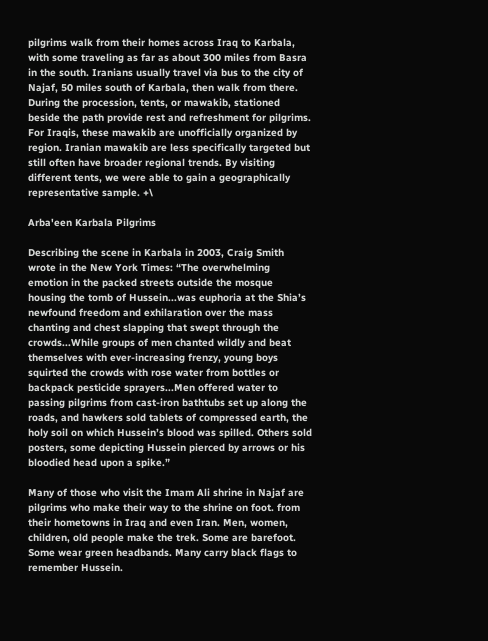pilgrims walk from their homes across Iraq to Karbala, with some traveling as far as about 300 miles from Basra in the south. Iranians usually travel via bus to the city of Najaf, 50 miles south of Karbala, then walk from there. During the procession, tents, or mawakib, stationed beside the path provide rest and refreshment for pilgrims. For Iraqis, these mawakib are unofficially organized by region. Iranian mawakib are less specifically targeted but still often have broader regional trends. By visiting different tents, we were able to gain a geographically representative sample. +\

Arba'een Karbala Pilgrims

Describing the scene in Karbala in 2003, Craig Smith wrote in the New York Times: “The overwhelming emotion in the packed streets outside the mosque housing the tomb of Hussein...was euphoria at the Shia’s newfound freedom and exhilaration over the mass chanting and chest slapping that swept through the crowds...While groups of men chanted wildly and beat themselves with ever-increasing frenzy, young boys squirted the crowds with rose water from bottles or backpack pesticide sprayers...Men offered water to passing pilgrims from cast-iron bathtubs set up along the roads, and hawkers sold tablets of compressed earth, the holy soil on which Hussein’s blood was spilled. Others sold posters, some depicting Hussein pierced by arrows or his bloodied head upon a spike.”

Many of those who visit the Imam Ali shrine in Najaf are pilgrims who make their way to the shrine on foot. from their hometowns in Iraq and even Iran. Men, women, children, old people make the trek. Some are barefoot. Some wear green headbands. Many carry black flags to remember Hussein.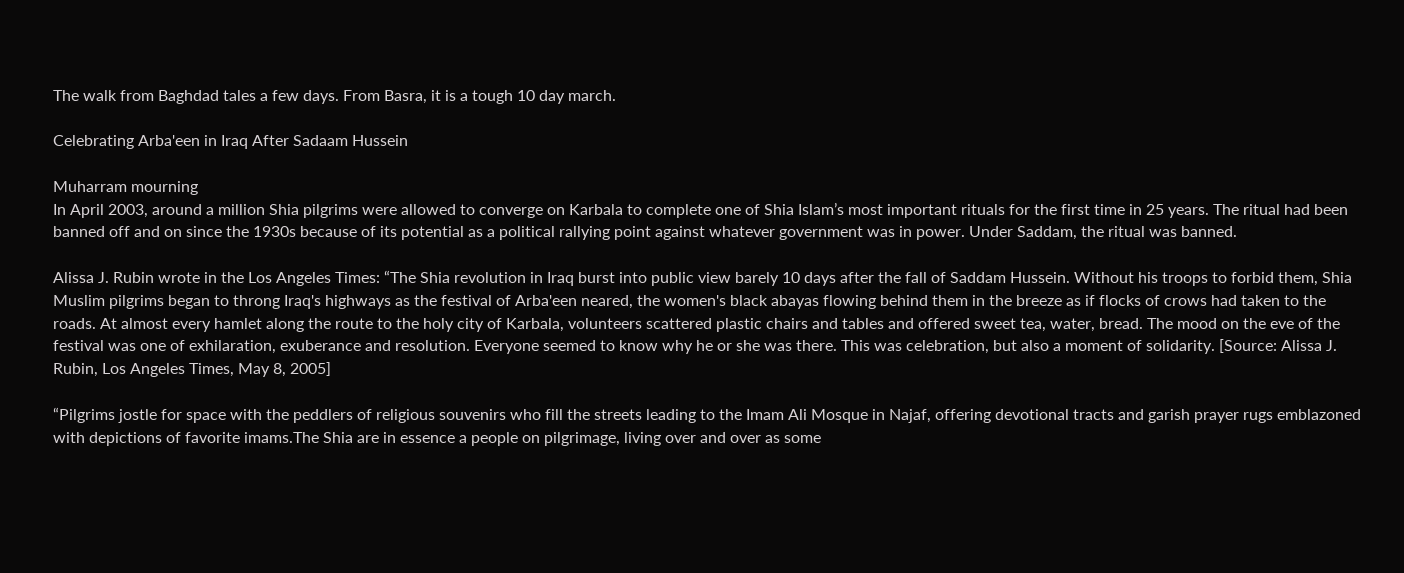The walk from Baghdad tales a few days. From Basra, it is a tough 10 day march.

Celebrating Arba'een in Iraq After Sadaam Hussein

Muharram mourning
In April 2003, around a million Shia pilgrims were allowed to converge on Karbala to complete one of Shia Islam’s most important rituals for the first time in 25 years. The ritual had been banned off and on since the 1930s because of its potential as a political rallying point against whatever government was in power. Under Saddam, the ritual was banned.

Alissa J. Rubin wrote in the Los Angeles Times: “The Shia revolution in Iraq burst into public view barely 10 days after the fall of Saddam Hussein. Without his troops to forbid them, Shia Muslim pilgrims began to throng Iraq's highways as the festival of Arba'een neared, the women's black abayas flowing behind them in the breeze as if flocks of crows had taken to the roads. At almost every hamlet along the route to the holy city of Karbala, volunteers scattered plastic chairs and tables and offered sweet tea, water, bread. The mood on the eve of the festival was one of exhilaration, exuberance and resolution. Everyone seemed to know why he or she was there. This was celebration, but also a moment of solidarity. [Source: Alissa J. Rubin, Los Angeles Times, May 8, 2005]

“Pilgrims jostle for space with the peddlers of religious souvenirs who fill the streets leading to the Imam Ali Mosque in Najaf, offering devotional tracts and garish prayer rugs emblazoned with depictions of favorite imams.The Shia are in essence a people on pilgrimage, living over and over as some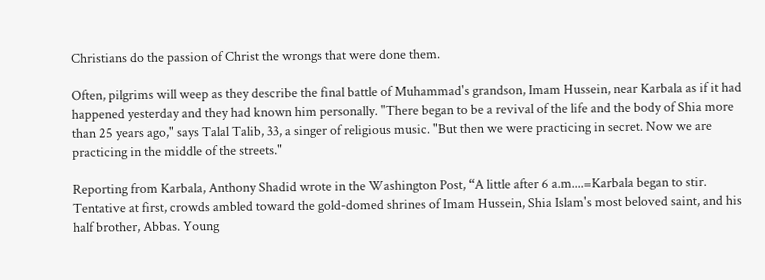Christians do the passion of Christ the wrongs that were done them.

Often, pilgrims will weep as they describe the final battle of Muhammad's grandson, Imam Hussein, near Karbala as if it had happened yesterday and they had known him personally. "There began to be a revival of the life and the body of Shia more than 25 years ago," says Talal Talib, 33, a singer of religious music. "But then we were practicing in secret. Now we are practicing in the middle of the streets."

Reporting from Karbala, Anthony Shadid wrote in the Washington Post, “A little after 6 a.m....=Karbala began to stir. Tentative at first, crowds ambled toward the gold-domed shrines of Imam Hussein, Shia Islam's most beloved saint, and his half brother, Abbas. Young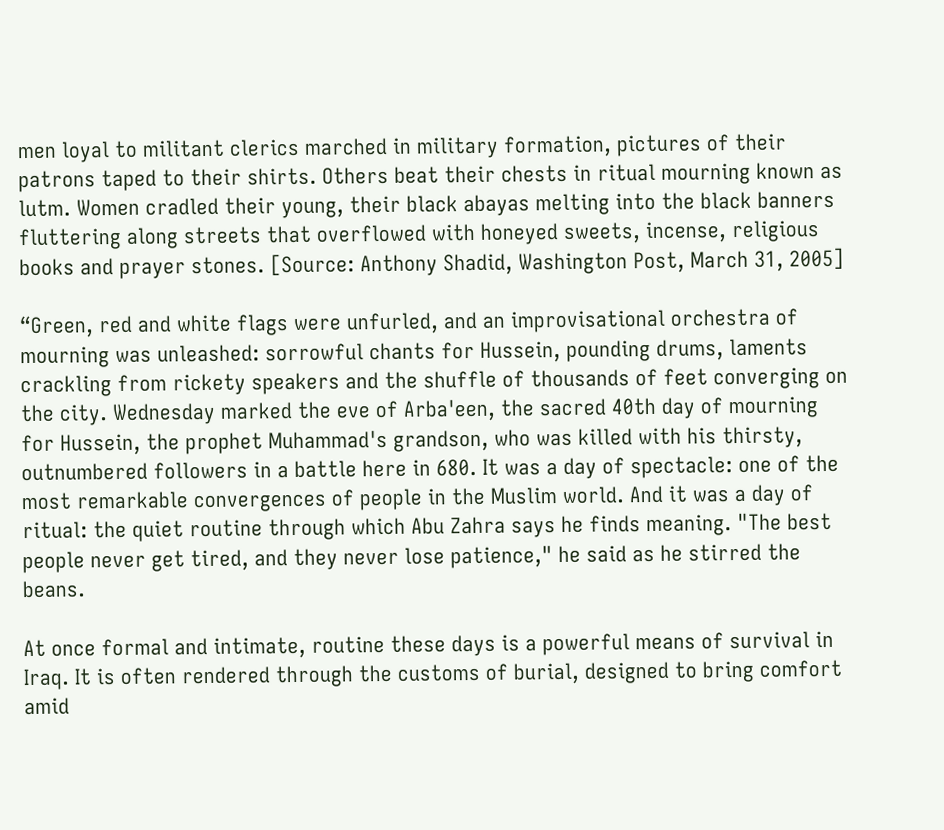men loyal to militant clerics marched in military formation, pictures of their patrons taped to their shirts. Others beat their chests in ritual mourning known as lutm. Women cradled their young, their black abayas melting into the black banners fluttering along streets that overflowed with honeyed sweets, incense, religious books and prayer stones. [Source: Anthony Shadid, Washington Post, March 31, 2005]

“Green, red and white flags were unfurled, and an improvisational orchestra of mourning was unleashed: sorrowful chants for Hussein, pounding drums, laments crackling from rickety speakers and the shuffle of thousands of feet converging on the city. Wednesday marked the eve of Arba'een, the sacred 40th day of mourning for Hussein, the prophet Muhammad's grandson, who was killed with his thirsty, outnumbered followers in a battle here in 680. It was a day of spectacle: one of the most remarkable convergences of people in the Muslim world. And it was a day of ritual: the quiet routine through which Abu Zahra says he finds meaning. "The best people never get tired, and they never lose patience," he said as he stirred the beans.

At once formal and intimate, routine these days is a powerful means of survival in Iraq. It is often rendered through the customs of burial, designed to bring comfort amid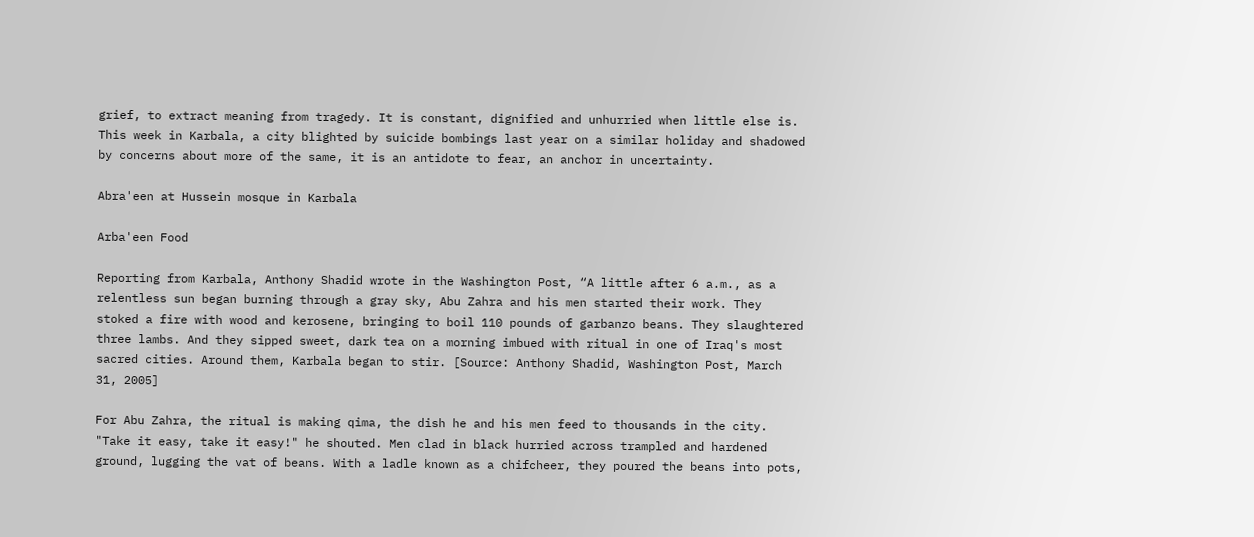grief, to extract meaning from tragedy. It is constant, dignified and unhurried when little else is. This week in Karbala, a city blighted by suicide bombings last year on a similar holiday and shadowed by concerns about more of the same, it is an antidote to fear, an anchor in uncertainty.

Abra'een at Hussein mosque in Karbala

Arba'een Food

Reporting from Karbala, Anthony Shadid wrote in the Washington Post, “A little after 6 a.m., as a relentless sun began burning through a gray sky, Abu Zahra and his men started their work. They stoked a fire with wood and kerosene, bringing to boil 110 pounds of garbanzo beans. They slaughtered three lambs. And they sipped sweet, dark tea on a morning imbued with ritual in one of Iraq's most sacred cities. Around them, Karbala began to stir. [Source: Anthony Shadid, Washington Post, March 31, 2005]

For Abu Zahra, the ritual is making qima, the dish he and his men feed to thousands in the city. "Take it easy, take it easy!" he shouted. Men clad in black hurried across trampled and hardened ground, lugging the vat of beans. With a ladle known as a chifcheer, they poured the beans into pots,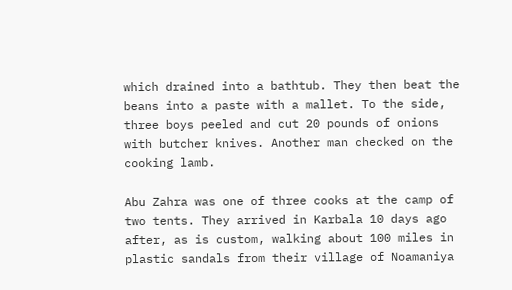which drained into a bathtub. They then beat the beans into a paste with a mallet. To the side, three boys peeled and cut 20 pounds of onions with butcher knives. Another man checked on the cooking lamb.

Abu Zahra was one of three cooks at the camp of two tents. They arrived in Karbala 10 days ago after, as is custom, walking about 100 miles in plastic sandals from their village of Noamaniya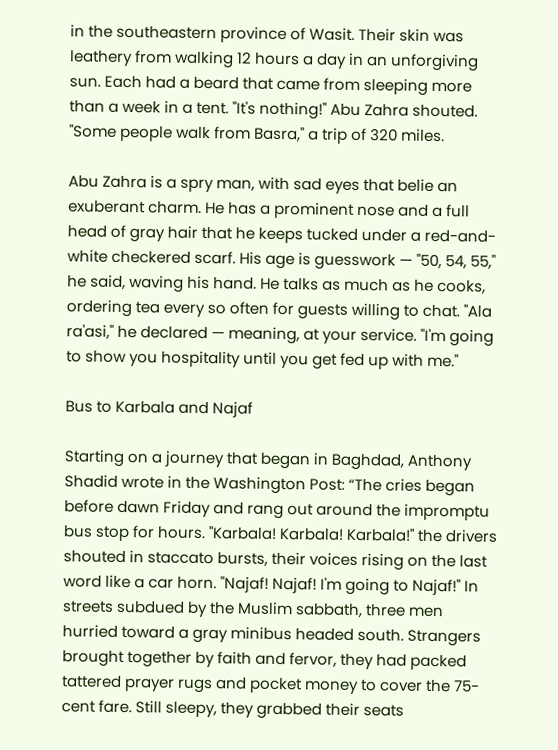in the southeastern province of Wasit. Their skin was leathery from walking 12 hours a day in an unforgiving sun. Each had a beard that came from sleeping more than a week in a tent. "It's nothing!" Abu Zahra shouted. "Some people walk from Basra," a trip of 320 miles.

Abu Zahra is a spry man, with sad eyes that belie an exuberant charm. He has a prominent nose and a full head of gray hair that he keeps tucked under a red-and-white checkered scarf. His age is guesswork — "50, 54, 55," he said, waving his hand. He talks as much as he cooks, ordering tea every so often for guests willing to chat. "Ala ra'asi," he declared — meaning, at your service. "I'm going to show you hospitality until you get fed up with me."

Bus to Karbala and Najaf

Starting on a journey that began in Baghdad, Anthony Shadid wrote in the Washington Post: “The cries began before dawn Friday and rang out around the impromptu bus stop for hours. "Karbala! Karbala! Karbala!" the drivers shouted in staccato bursts, their voices rising on the last word like a car horn. "Najaf! Najaf! I'm going to Najaf!" In streets subdued by the Muslim sabbath, three men hurried toward a gray minibus headed south. Strangers brought together by faith and fervor, they had packed tattered prayer rugs and pocket money to cover the 75-cent fare. Still sleepy, they grabbed their seats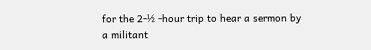for the 2-½ -hour trip to hear a sermon by a militant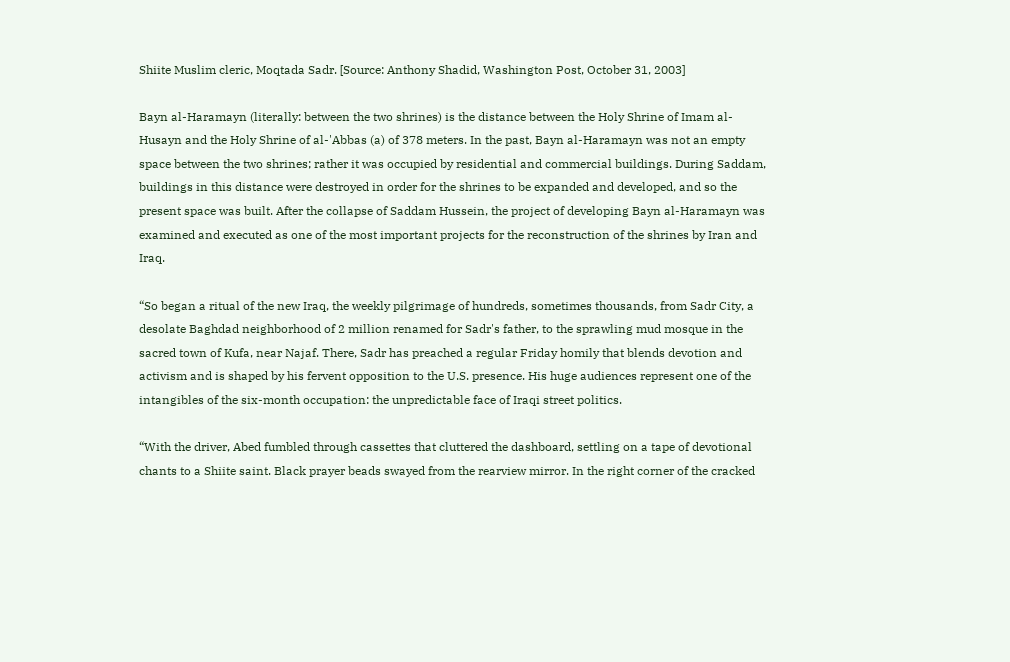Shiite Muslim cleric, Moqtada Sadr. [Source: Anthony Shadid, Washington Post, October 31, 2003]

Bayn al-Haramayn (literally: between the two shrines) is the distance between the Holy Shrine of Imam al-Husayn and the Holy Shrine of al-'Abbas (a) of 378 meters. In the past, Bayn al-Haramayn was not an empty space between the two shrines; rather it was occupied by residential and commercial buildings. During Saddam, buildings in this distance were destroyed in order for the shrines to be expanded and developed, and so the present space was built. After the collapse of Saddam Hussein, the project of developing Bayn al-Haramayn was examined and executed as one of the most important projects for the reconstruction of the shrines by Iran and Iraq.

“So began a ritual of the new Iraq, the weekly pilgrimage of hundreds, sometimes thousands, from Sadr City, a desolate Baghdad neighborhood of 2 million renamed for Sadr's father, to the sprawling mud mosque in the sacred town of Kufa, near Najaf. There, Sadr has preached a regular Friday homily that blends devotion and activism and is shaped by his fervent opposition to the U.S. presence. His huge audiences represent one of the intangibles of the six-month occupation: the unpredictable face of Iraqi street politics.

“With the driver, Abed fumbled through cassettes that cluttered the dashboard, settling on a tape of devotional chants to a Shiite saint. Black prayer beads swayed from the rearview mirror. In the right corner of the cracked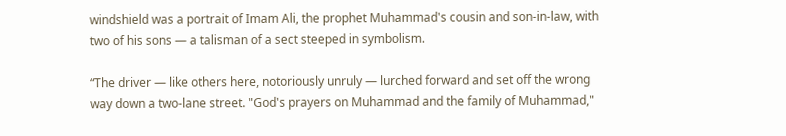windshield was a portrait of Imam Ali, the prophet Muhammad's cousin and son-in-law, with two of his sons — a talisman of a sect steeped in symbolism.

“The driver — like others here, notoriously unruly — lurched forward and set off the wrong way down a two-lane street. "God's prayers on Muhammad and the family of Muhammad,"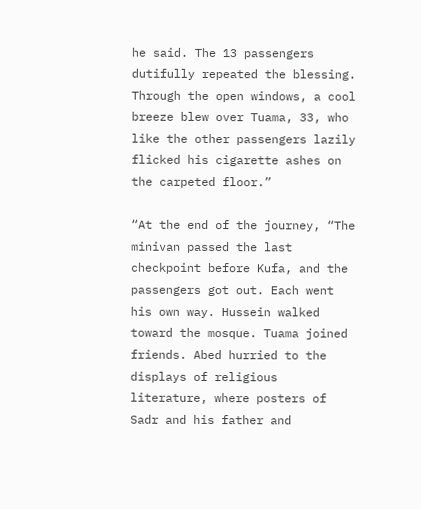he said. The 13 passengers dutifully repeated the blessing. Through the open windows, a cool breeze blew over Tuama, 33, who like the other passengers lazily flicked his cigarette ashes on the carpeted floor.”

“At the end of the journey, “The minivan passed the last checkpoint before Kufa, and the passengers got out. Each went his own way. Hussein walked toward the mosque. Tuama joined friends. Abed hurried to the displays of religious literature, where posters of Sadr and his father and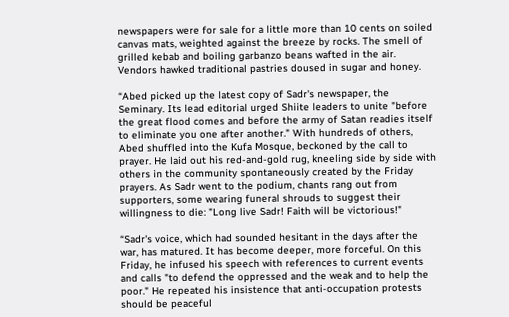newspapers were for sale for a little more than 10 cents on soiled canvas mats, weighted against the breeze by rocks. The smell of grilled kebab and boiling garbanzo beans wafted in the air. Vendors hawked traditional pastries doused in sugar and honey.

“Abed picked up the latest copy of Sadr's newspaper, the Seminary. Its lead editorial urged Shiite leaders to unite "before the great flood comes and before the army of Satan readies itself to eliminate you one after another." With hundreds of others, Abed shuffled into the Kufa Mosque, beckoned by the call to prayer. He laid out his red-and-gold rug, kneeling side by side with others in the community spontaneously created by the Friday prayers. As Sadr went to the podium, chants rang out from supporters, some wearing funeral shrouds to suggest their willingness to die: "Long live Sadr! Faith will be victorious!"

“Sadr's voice, which had sounded hesitant in the days after the war, has matured. It has become deeper, more forceful. On this Friday, he infused his speech with references to current events and calls "to defend the oppressed and the weak and to help the poor." He repeated his insistence that anti-occupation protests should be peaceful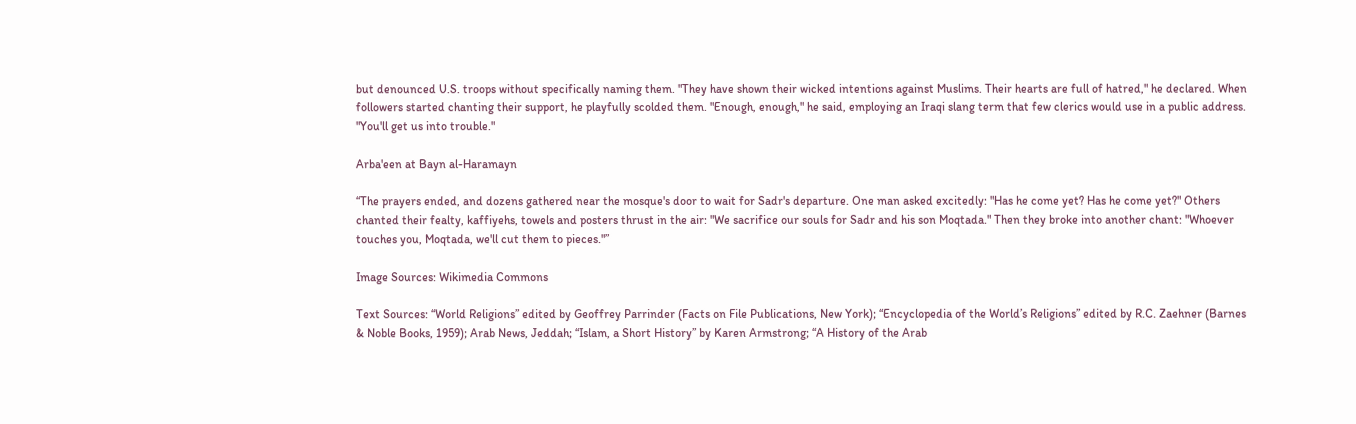but denounced U.S. troops without specifically naming them. "They have shown their wicked intentions against Muslims. Their hearts are full of hatred," he declared. When followers started chanting their support, he playfully scolded them. "Enough, enough," he said, employing an Iraqi slang term that few clerics would use in a public address. "You'll get us into trouble."

Arba'een at Bayn al-Haramayn

“The prayers ended, and dozens gathered near the mosque's door to wait for Sadr's departure. One man asked excitedly: "Has he come yet? Has he come yet?" Others chanted their fealty, kaffiyehs, towels and posters thrust in the air: "We sacrifice our souls for Sadr and his son Moqtada." Then they broke into another chant: "Whoever touches you, Moqtada, we'll cut them to pieces."”

Image Sources: Wikimedia Commons

Text Sources: “World Religions” edited by Geoffrey Parrinder (Facts on File Publications, New York); “Encyclopedia of the World’s Religions” edited by R.C. Zaehner (Barnes & Noble Books, 1959); Arab News, Jeddah; “Islam, a Short History” by Karen Armstrong; “A History of the Arab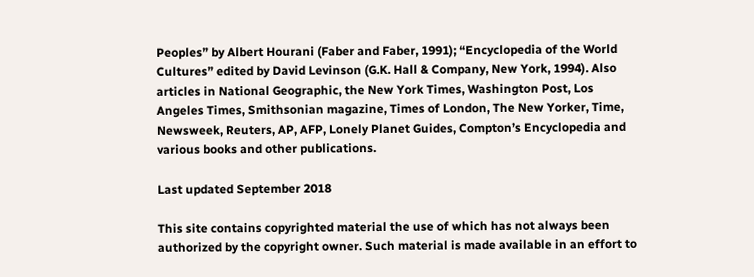Peoples” by Albert Hourani (Faber and Faber, 1991); “Encyclopedia of the World Cultures” edited by David Levinson (G.K. Hall & Company, New York, 1994). Also articles in National Geographic, the New York Times, Washington Post, Los Angeles Times, Smithsonian magazine, Times of London, The New Yorker, Time, Newsweek, Reuters, AP, AFP, Lonely Planet Guides, Compton’s Encyclopedia and various books and other publications.

Last updated September 2018

This site contains copyrighted material the use of which has not always been authorized by the copyright owner. Such material is made available in an effort to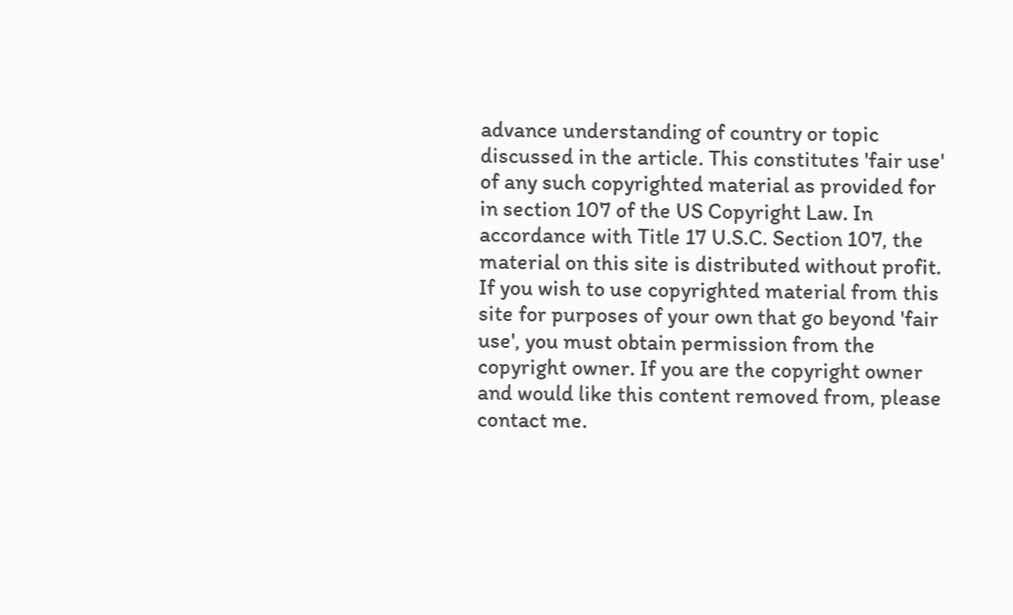advance understanding of country or topic discussed in the article. This constitutes 'fair use' of any such copyrighted material as provided for in section 107 of the US Copyright Law. In accordance with Title 17 U.S.C. Section 107, the material on this site is distributed without profit. If you wish to use copyrighted material from this site for purposes of your own that go beyond 'fair use', you must obtain permission from the copyright owner. If you are the copyright owner and would like this content removed from, please contact me.